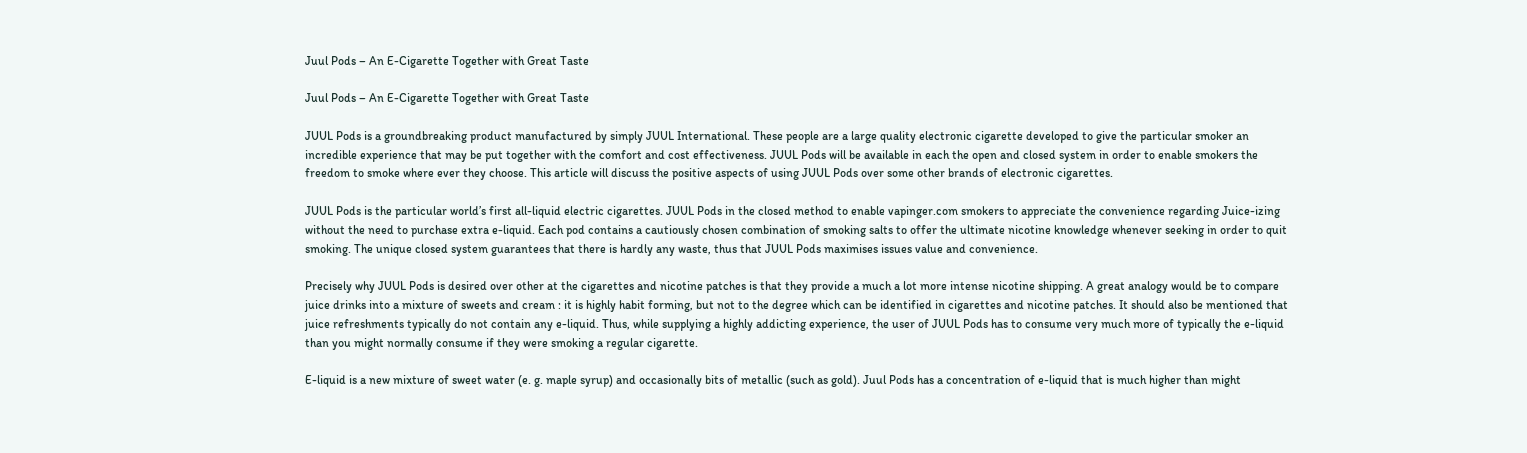Juul Pods – An E-Cigarette Together with Great Taste

Juul Pods – An E-Cigarette Together with Great Taste

JUUL Pods is a groundbreaking product manufactured by simply JUUL International. These people are a large quality electronic cigarette developed to give the particular smoker an incredible experience that may be put together with the comfort and cost effectiveness. JUUL Pods will be available in each the open and closed system in order to enable smokers the freedom to smoke where ever they choose. This article will discuss the positive aspects of using JUUL Pods over some other brands of electronic cigarettes.

JUUL Pods is the particular world’s first all-liquid electric cigarettes. JUUL Pods in the closed method to enable vapinger.com smokers to appreciate the convenience regarding Juice-izing without the need to purchase extra e-liquid. Each pod contains a cautiously chosen combination of smoking salts to offer the ultimate nicotine knowledge whenever seeking in order to quit smoking. The unique closed system guarantees that there is hardly any waste, thus that JUUL Pods maximises issues value and convenience.

Precisely why JUUL Pods is desired over other at the cigarettes and nicotine patches is that they provide a much a lot more intense nicotine shipping. A great analogy would be to compare juice drinks into a mixture of sweets and cream : it is highly habit forming, but not to the degree which can be identified in cigarettes and nicotine patches. It should also be mentioned that juice refreshments typically do not contain any e-liquid. Thus, while supplying a highly addicting experience, the user of JUUL Pods has to consume very much more of typically the e-liquid than you might normally consume if they were smoking a regular cigarette.

E-liquid is a new mixture of sweet water (e. g. maple syrup) and occasionally bits of metallic (such as gold). Juul Pods has a concentration of e-liquid that is much higher than might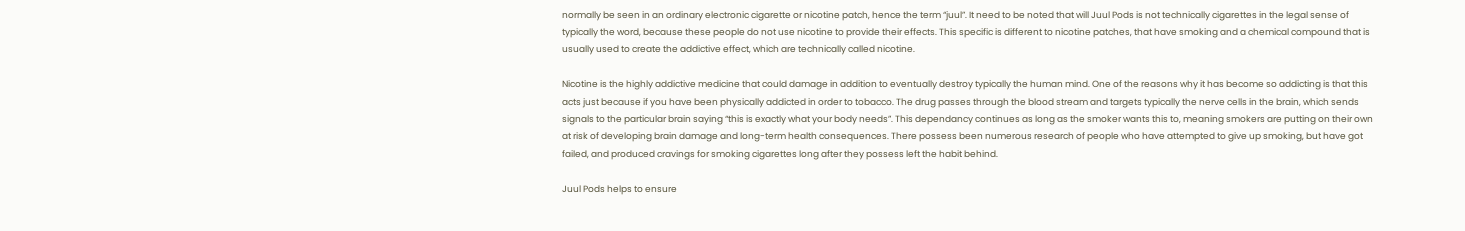normally be seen in an ordinary electronic cigarette or nicotine patch, hence the term “juul”. It need to be noted that will Juul Pods is not technically cigarettes in the legal sense of typically the word, because these people do not use nicotine to provide their effects. This specific is different to nicotine patches, that have smoking and a chemical compound that is usually used to create the addictive effect, which are technically called nicotine.

Nicotine is the highly addictive medicine that could damage in addition to eventually destroy typically the human mind. One of the reasons why it has become so addicting is that this acts just because if you have been physically addicted in order to tobacco. The drug passes through the blood stream and targets typically the nerve cells in the brain, which sends signals to the particular brain saying “this is exactly what your body needs”. This dependancy continues as long as the smoker wants this to, meaning smokers are putting on their own at risk of developing brain damage and long-term health consequences. There possess been numerous research of people who have attempted to give up smoking, but have got failed, and produced cravings for smoking cigarettes long after they possess left the habit behind.

Juul Pods helps to ensure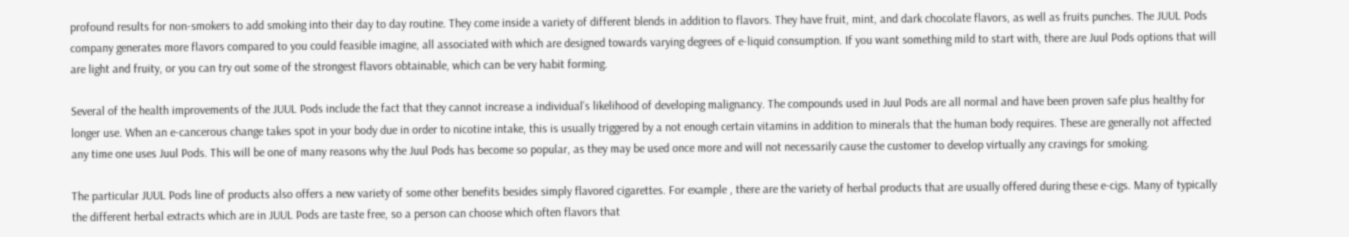profound results for non-smokers to add smoking into their day to day routine. They come inside a variety of different blends in addition to flavors. They have fruit, mint, and dark chocolate flavors, as well as fruits punches. The JUUL Pods company generates more flavors compared to you could feasible imagine, all associated with which are designed towards varying degrees of e-liquid consumption. If you want something mild to start with, there are Juul Pods options that will are light and fruity, or you can try out some of the strongest flavors obtainable, which can be very habit forming.

Several of the health improvements of the JUUL Pods include the fact that they cannot increase a individual’s likelihood of developing malignancy. The compounds used in Juul Pods are all normal and have been proven safe plus healthy for longer use. When an e-cancerous change takes spot in your body due in order to nicotine intake, this is usually triggered by a not enough certain vitamins in addition to minerals that the human body requires. These are generally not affected any time one uses Juul Pods. This will be one of many reasons why the Juul Pods has become so popular, as they may be used once more and will not necessarily cause the customer to develop virtually any cravings for smoking.

The particular JUUL Pods line of products also offers a new variety of some other benefits besides simply flavored cigarettes. For example , there are the variety of herbal products that are usually offered during these e-cigs. Many of typically the different herbal extracts which are in JUUL Pods are taste free, so a person can choose which often flavors that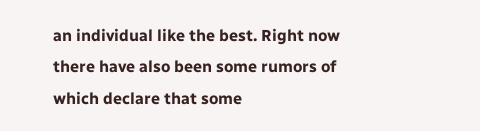an individual like the best. Right now there have also been some rumors of which declare that some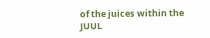of the juices within the JUUL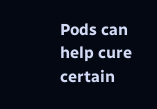Pods can help cure certain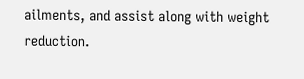ailments, and assist along with weight reduction.